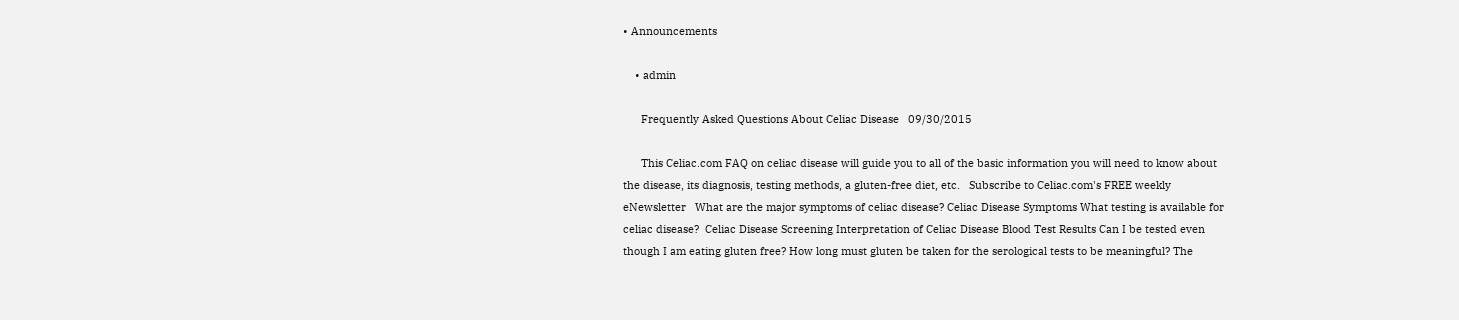• Announcements

    • admin

      Frequently Asked Questions About Celiac Disease   09/30/2015

      This Celiac.com FAQ on celiac disease will guide you to all of the basic information you will need to know about the disease, its diagnosis, testing methods, a gluten-free diet, etc.   Subscribe to Celiac.com's FREE weekly eNewsletter   What are the major symptoms of celiac disease? Celiac Disease Symptoms What testing is available for celiac disease?  Celiac Disease Screening Interpretation of Celiac Disease Blood Test Results Can I be tested even though I am eating gluten free? How long must gluten be taken for the serological tests to be meaningful? The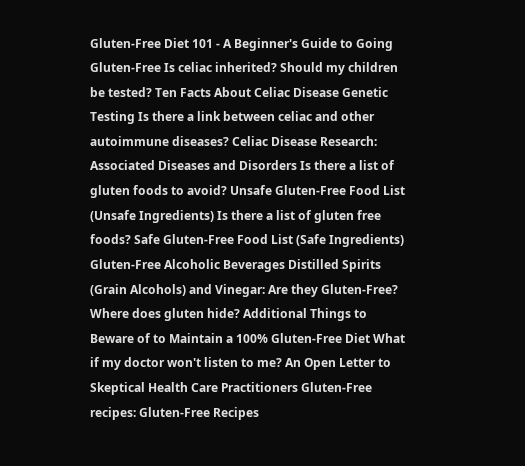Gluten-Free Diet 101 - A Beginner's Guide to Going Gluten-Free Is celiac inherited? Should my children be tested? Ten Facts About Celiac Disease Genetic Testing Is there a link between celiac and other autoimmune diseases? Celiac Disease Research: Associated Diseases and Disorders Is there a list of gluten foods to avoid? Unsafe Gluten-Free Food List (Unsafe Ingredients) Is there a list of gluten free foods? Safe Gluten-Free Food List (Safe Ingredients) Gluten-Free Alcoholic Beverages Distilled Spirits (Grain Alcohols) and Vinegar: Are they Gluten-Free? Where does gluten hide? Additional Things to Beware of to Maintain a 100% Gluten-Free Diet What if my doctor won't listen to me? An Open Letter to Skeptical Health Care Practitioners Gluten-Free recipes: Gluten-Free Recipes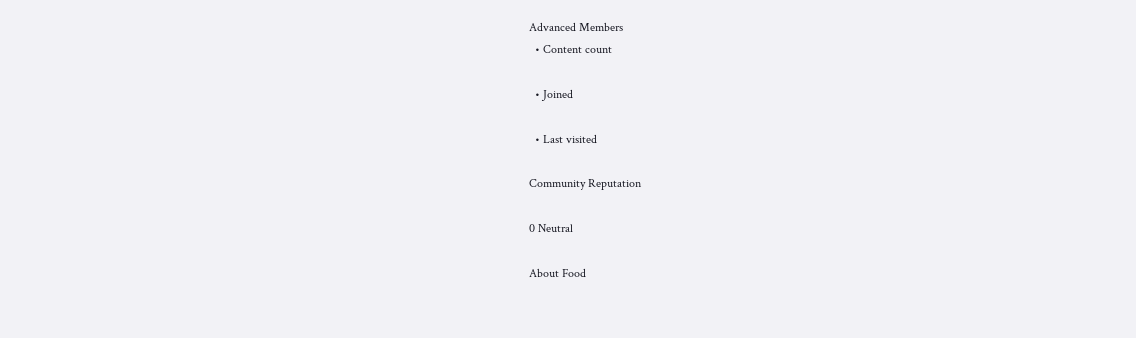Advanced Members
  • Content count

  • Joined

  • Last visited

Community Reputation

0 Neutral

About Food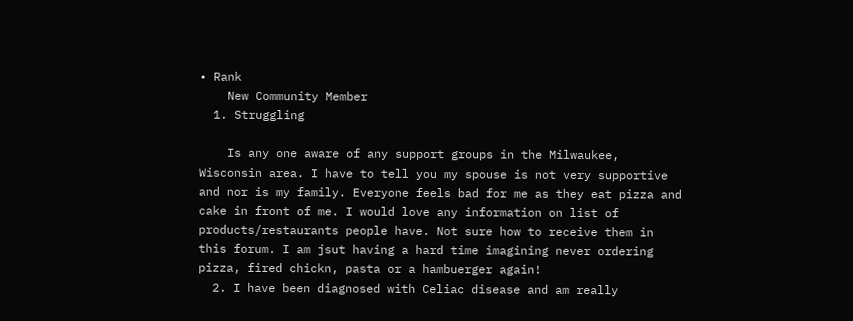• Rank
    New Community Member
  1. Struggling

    Is any one aware of any support groups in the Milwaukee, Wisconsin area. I have to tell you my spouse is not very supportive and nor is my family. Everyone feels bad for me as they eat pizza and cake in front of me. I would love any information on list of products/restaurants people have. Not sure how to receive them in this forum. I am jsut having a hard time imagining never ordering pizza, fired chickn, pasta or a hambuerger again!
  2. I have been diagnosed with Celiac disease and am really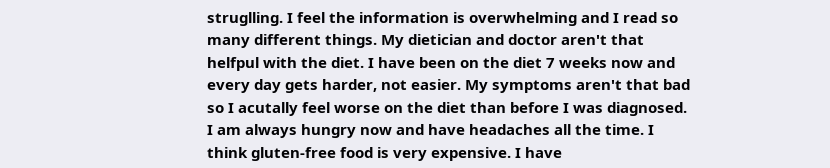struglling. I feel the information is overwhelming and I read so many different things. My dietician and doctor aren't that helfpul with the diet. I have been on the diet 7 weeks now and every day gets harder, not easier. My symptoms aren't that bad so I acutally feel worse on the diet than before I was diagnosed. I am always hungry now and have headaches all the time. I think gluten-free food is very expensive. I have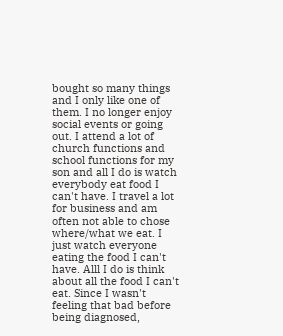bought so many things and I only like one of them. I no longer enjoy social events or going out. I attend a lot of church functions and school functions for my son and all I do is watch everybody eat food I can't have. I travel a lot for business and am often not able to chose where/what we eat. I just watch everyone eating the food I can't have. Alll I do is think about all the food I can't eat. Since I wasn't feeling that bad before being diagnosed,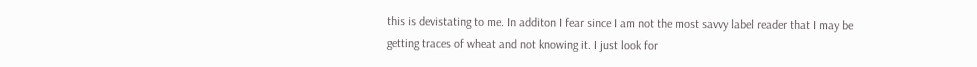this is devistating to me. In additon I fear since I am not the most savvy label reader that I may be getting traces of wheat and not knowing it. I just look for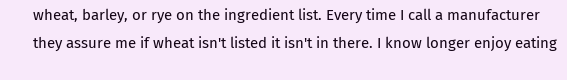wheat, barley, or rye on the ingredient list. Every time I call a manufacturer they assure me if wheat isn't listed it isn't in there. I know longer enjoy eating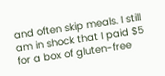and often skip meals. I still am in shock that I paid $5 for a box of gluten-free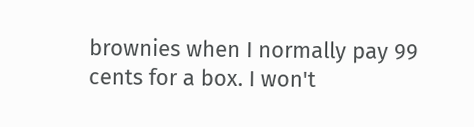brownies when I normally pay 99 cents for a box. I won't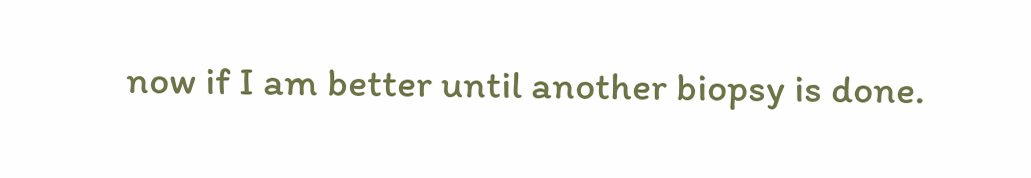now if I am better until another biopsy is done.